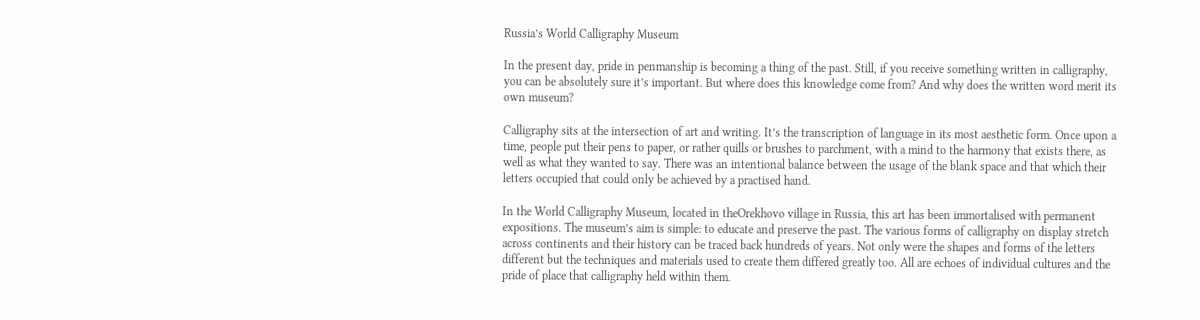Russia’s World Calligraphy Museum

In the present day, pride in penmanship is becoming a thing of the past. Still, if you receive something written in calligraphy, you can be absolutely sure it’s important. But where does this knowledge come from? And why does the written word merit its own museum?

Calligraphy sits at the intersection of art and writing. It’s the transcription of language in its most aesthetic form. Once upon a time, people put their pens to paper, or rather quills or brushes to parchment, with a mind to the harmony that exists there, as well as what they wanted to say. There was an intentional balance between the usage of the blank space and that which their letters occupied that could only be achieved by a practised hand.

In the World Calligraphy Museum, located in theOrekhovo village in Russia, this art has been immortalised with permanent expositions. The museum’s aim is simple: to educate and preserve the past. The various forms of calligraphy on display stretch across continents and their history can be traced back hundreds of years. Not only were the shapes and forms of the letters different but the techniques and materials used to create them differed greatly too. All are echoes of individual cultures and the pride of place that calligraphy held within them.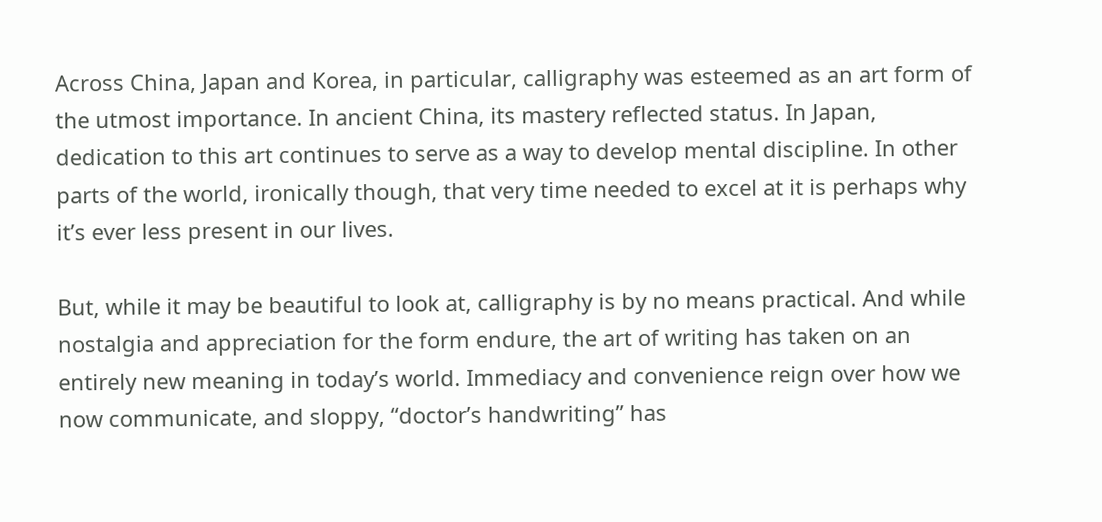Across China, Japan and Korea, in particular, calligraphy was esteemed as an art form of the utmost importance. In ancient China, its mastery reflected status. In Japan, dedication to this art continues to serve as a way to develop mental discipline. In other parts of the world, ironically though, that very time needed to excel at it is perhaps why it’s ever less present in our lives.

But, while it may be beautiful to look at, calligraphy is by no means practical. And while nostalgia and appreciation for the form endure, the art of writing has taken on an entirely new meaning in today’s world. Immediacy and convenience reign over how we now communicate, and sloppy, “doctor’s handwriting” has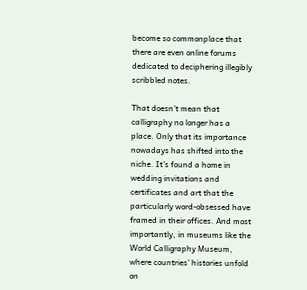become so commonplace that there are even online forums dedicated to deciphering illegibly scribbled notes.

That doesn’t mean that calligraphy no longer has a place. Only that its importance nowadays has shifted into the niche. It’s found a home in wedding invitations and certificates and art that the particularly word-obsessed have framed in their offices. And most importantly, in museums like the World Calligraphy Museum, where countries’ histories unfold on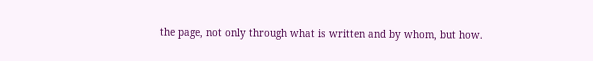the page, not only through what is written and by whom, but how.